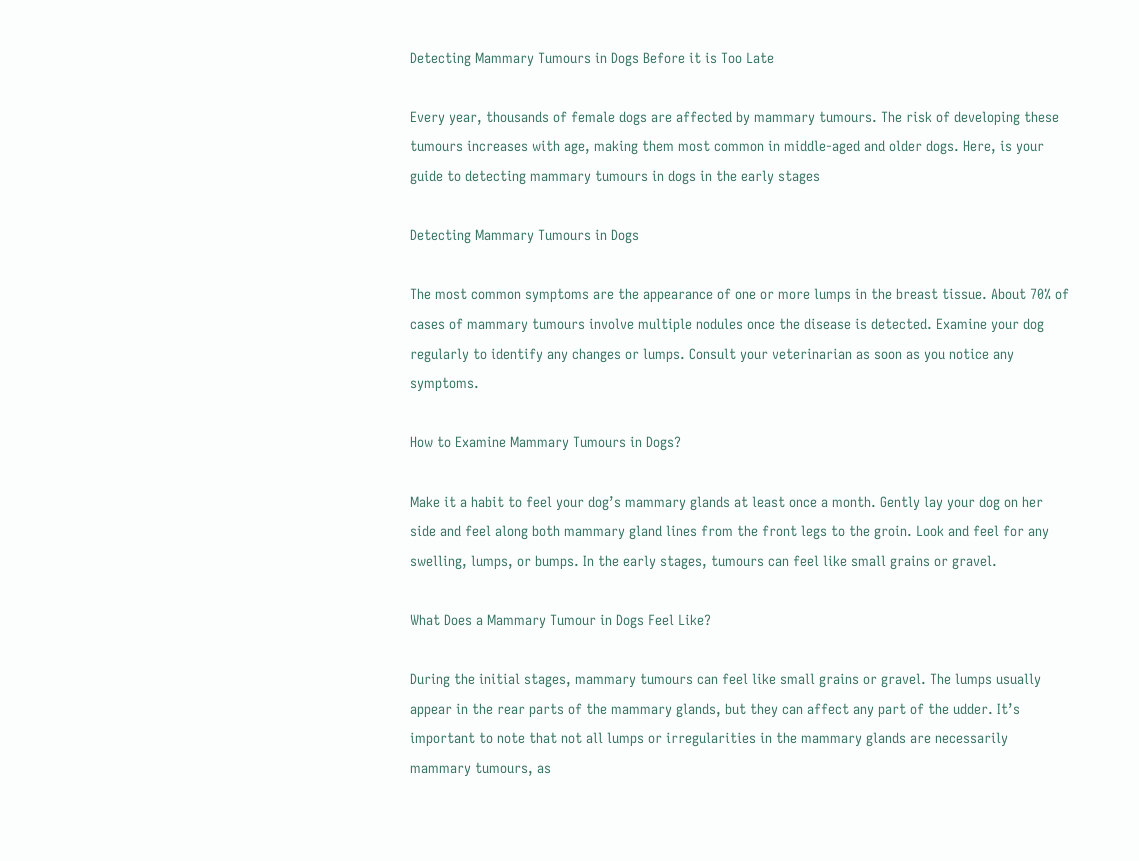Detecting Mammary Tumours in Dogs Before it is Too Late

Every year, thousands of female dogs are affected by mammary tumours. The risk of developing these tumours increases with age, making them most common in middle-aged and older dogs. Here, is your guide to detecting mammary tumours in dogs in the early stages

Detecting Mammary Tumours in Dogs

The most common symptoms are the appearance of one or more lumps in the breast tissue. About 70% of cases of mammary tumours involve multiple nodules once the disease is detected. Examine your dog regularly to identify any changes or lumps. Consult your veterinarian as soon as you notice any symptoms.

How to Examine Mammary Tumours in Dogs?

Make it a habit to feel your dog’s mammary glands at least once a month. Gently lay your dog on her side and feel along both mammary gland lines from the front legs to the groin. Look and feel for any swelling, lumps, or bumps. In the early stages, tumours can feel like small grains or gravel.

What Does a Mammary Tumour in Dogs Feel Like?

During the initial stages, mammary tumours can feel like small grains or gravel. The lumps usually appear in the rear parts of the mammary glands, but they can affect any part of the udder. It’s important to note that not all lumps or irregularities in the mammary glands are necessarily mammary tumours, as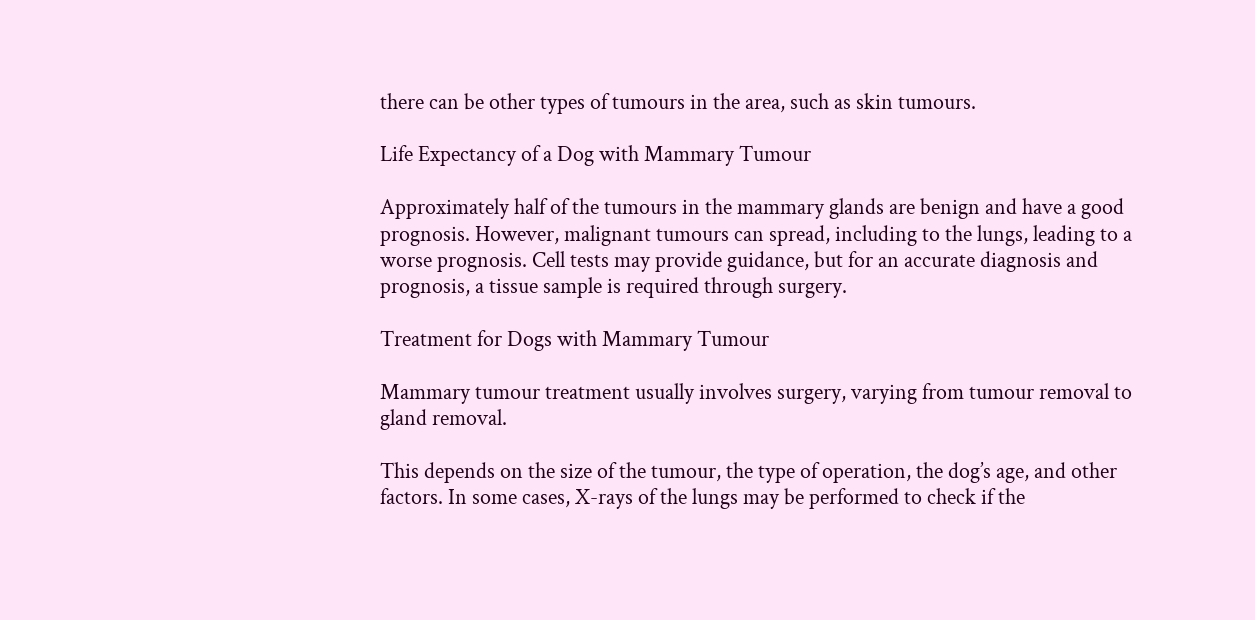there can be other types of tumours in the area, such as skin tumours.

Life Expectancy of a Dog with Mammary Tumour

Approximately half of the tumours in the mammary glands are benign and have a good prognosis. However, malignant tumours can spread, including to the lungs, leading to a worse prognosis. Cell tests may provide guidance, but for an accurate diagnosis and prognosis, a tissue sample is required through surgery.

Treatment for Dogs with Mammary Tumour

Mammary tumour treatment usually involves surgery, varying from tumour removal to gland removal.

This depends on the size of the tumour, the type of operation, the dog’s age, and other factors. In some cases, X-rays of the lungs may be performed to check if the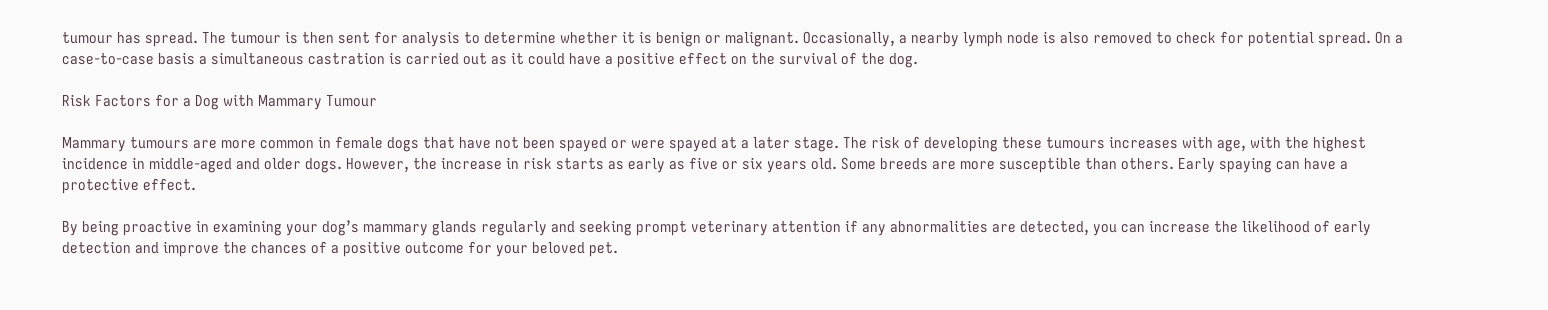tumour has spread. The tumour is then sent for analysis to determine whether it is benign or malignant. Occasionally, a nearby lymph node is also removed to check for potential spread. On a case-to-case basis a simultaneous castration is carried out as it could have a positive effect on the survival of the dog.

Risk Factors for a Dog with Mammary Tumour

Mammary tumours are more common in female dogs that have not been spayed or were spayed at a later stage. The risk of developing these tumours increases with age, with the highest incidence in middle-aged and older dogs. However, the increase in risk starts as early as five or six years old. Some breeds are more susceptible than others. Early spaying can have a protective effect.

By being proactive in examining your dog’s mammary glands regularly and seeking prompt veterinary attention if any abnormalities are detected, you can increase the likelihood of early detection and improve the chances of a positive outcome for your beloved pet.